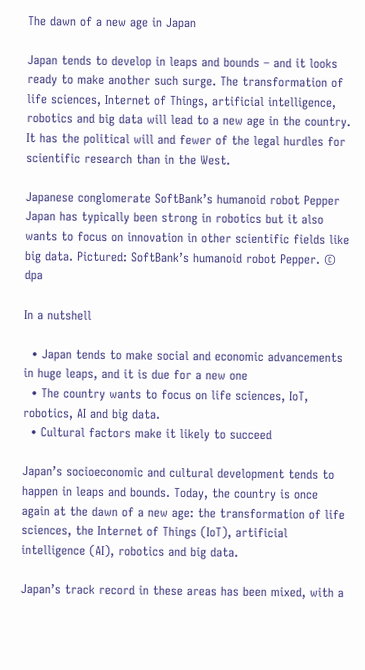The dawn of a new age in Japan

Japan tends to develop in leaps and bounds – and it looks ready to make another such surge. The transformation of life sciences, Internet of Things, artificial intelligence, robotics and big data will lead to a new age in the country. It has the political will and fewer of the legal hurdles for scientific research than in the West.

Japanese conglomerate SoftBank’s humanoid robot Pepper
Japan has typically been strong in robotics but it also wants to focus on innovation in other scientific fields like big data. Pictured: SoftBank’s humanoid robot Pepper. © dpa

In a nutshell

  • Japan tends to make social and economic advancements in huge leaps, and it is due for a new one
  • The country wants to focus on life sciences, IoT, robotics, AI and big data.
  • Cultural factors make it likely to succeed

Japan’s socioeconomic and cultural development tends to happen in leaps and bounds. Today, the country is once again at the dawn of a new age: the transformation of life sciences, the Internet of Things (IoT), artificial intelligence (AI), robotics and big data.

Japan’s track record in these areas has been mixed, with a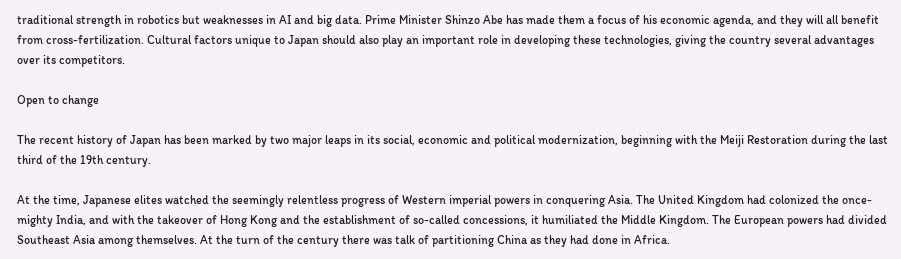traditional strength in robotics but weaknesses in AI and big data. Prime Minister Shinzo Abe has made them a focus of his economic agenda, and they will all benefit from cross-fertilization. Cultural factors unique to Japan should also play an important role in developing these technologies, giving the country several advantages over its competitors.

Open to change

The recent history of Japan has been marked by two major leaps in its social, economic and political modernization, beginning with the Meiji Restoration during the last third of the 19th century.

At the time, Japanese elites watched the seemingly relentless progress of Western imperial powers in conquering Asia. The United Kingdom had colonized the once-mighty India, and with the takeover of Hong Kong and the establishment of so-called concessions, it humiliated the Middle Kingdom. The European powers had divided Southeast Asia among themselves. At the turn of the century there was talk of partitioning China as they had done in Africa.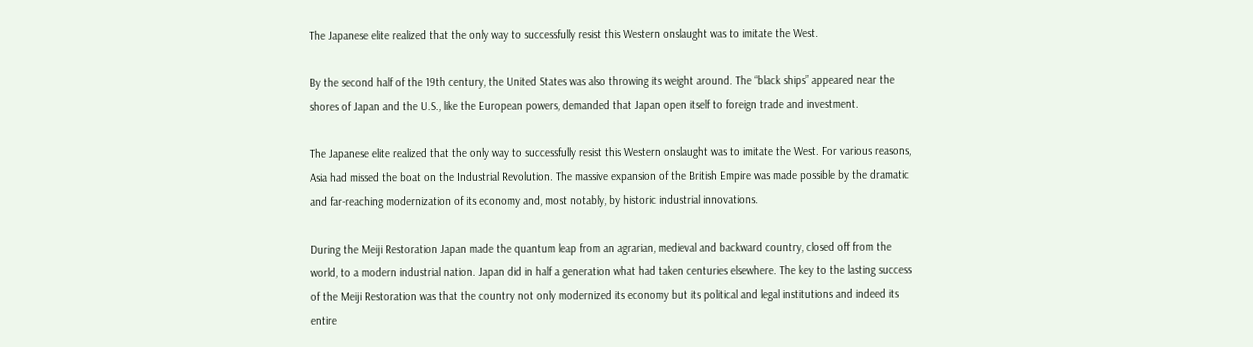The Japanese elite realized that the only way to successfully resist this Western onslaught was to imitate the West.

By the second half of the 19th century, the United States was also throwing its weight around. The “black ships” appeared near the shores of Japan and the U.S., like the European powers, demanded that Japan open itself to foreign trade and investment.

The Japanese elite realized that the only way to successfully resist this Western onslaught was to imitate the West. For various reasons, Asia had missed the boat on the Industrial Revolution. The massive expansion of the British Empire was made possible by the dramatic and far-reaching modernization of its economy and, most notably, by historic industrial innovations.

During the Meiji Restoration Japan made the quantum leap from an agrarian, medieval and backward country, closed off from the world, to a modern industrial nation. Japan did in half a generation what had taken centuries elsewhere. The key to the lasting success of the Meiji Restoration was that the country not only modernized its economy but its political and legal institutions and indeed its entire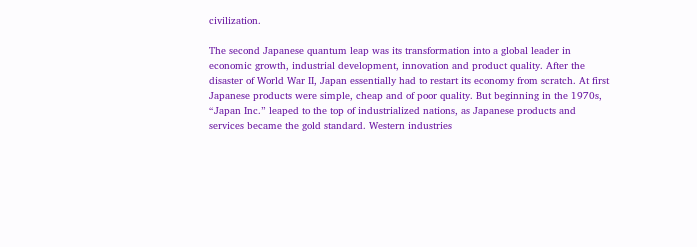civilization.

The second Japanese quantum leap was its transformation into a global leader in economic growth, industrial development, innovation and product quality. After the disaster of World War II, Japan essentially had to restart its economy from scratch. At first Japanese products were simple, cheap and of poor quality. But beginning in the 1970s, “Japan Inc.” leaped to the top of industrialized nations, as Japanese products and services became the gold standard. Western industries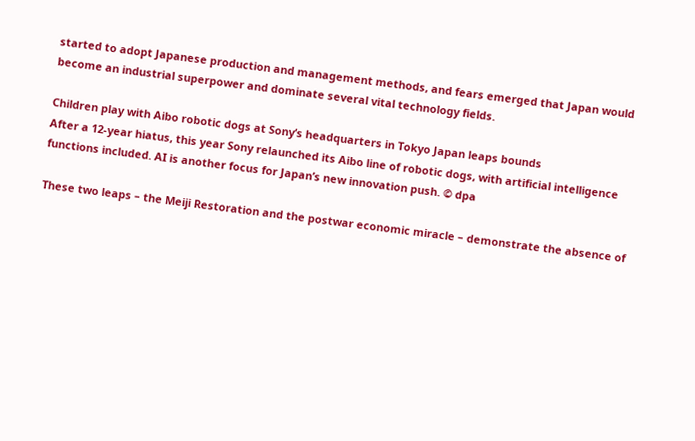started to adopt Japanese production and management methods, and fears emerged that Japan would become an industrial superpower and dominate several vital technology fields.

Children play with Aibo robotic dogs at Sony’s headquarters in Tokyo Japan leaps bounds
After a 12-year hiatus, this year Sony relaunched its Aibo line of robotic dogs, with artificial intelligence functions included. AI is another focus for Japan’s new innovation push. © dpa

These two leaps – the Meiji Restoration and the postwar economic miracle – demonstrate the absence of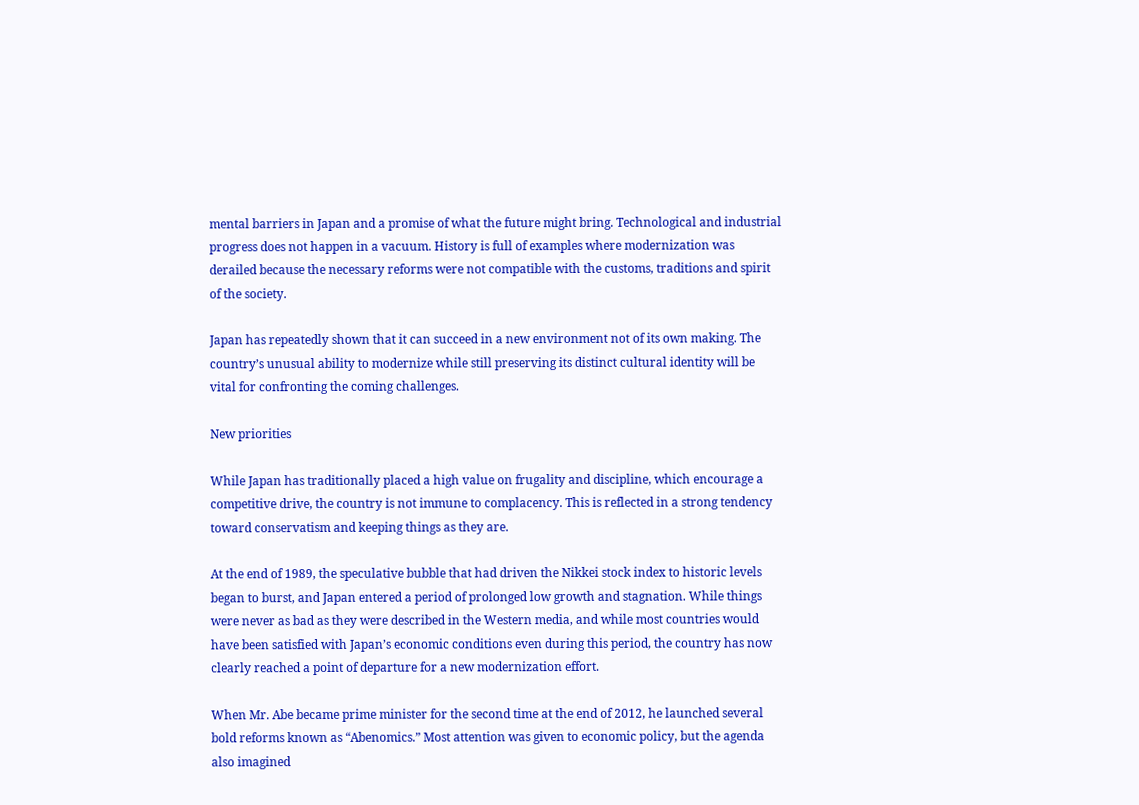mental barriers in Japan and a promise of what the future might bring. Technological and industrial progress does not happen in a vacuum. History is full of examples where modernization was derailed because the necessary reforms were not compatible with the customs, traditions and spirit of the society.

Japan has repeatedly shown that it can succeed in a new environment not of its own making. The country’s unusual ability to modernize while still preserving its distinct cultural identity will be vital for confronting the coming challenges.

New priorities

While Japan has traditionally placed a high value on frugality and discipline, which encourage a competitive drive, the country is not immune to complacency. This is reflected in a strong tendency toward conservatism and keeping things as they are.

At the end of 1989, the speculative bubble that had driven the Nikkei stock index to historic levels began to burst, and Japan entered a period of prolonged low growth and stagnation. While things were never as bad as they were described in the Western media, and while most countries would have been satisfied with Japan’s economic conditions even during this period, the country has now clearly reached a point of departure for a new modernization effort.

When Mr. Abe became prime minister for the second time at the end of 2012, he launched several bold reforms known as “Abenomics.” Most attention was given to economic policy, but the agenda also imagined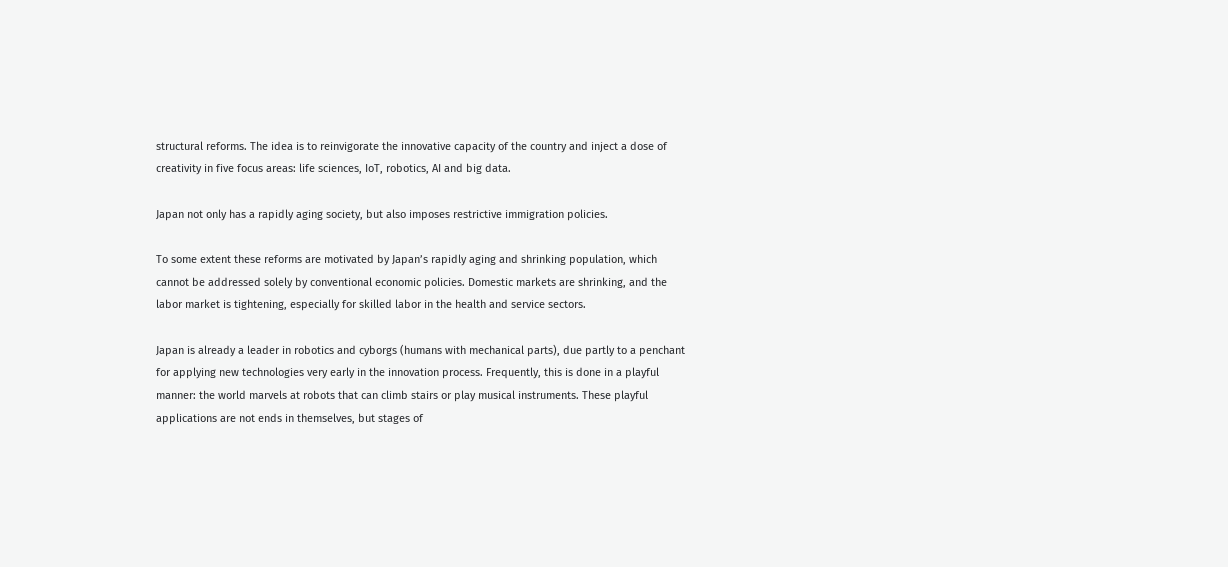structural reforms. The idea is to reinvigorate the innovative capacity of the country and inject a dose of creativity in five focus areas: life sciences, IoT, robotics, AI and big data.

Japan not only has a rapidly aging society, but also imposes restrictive immigration policies.

To some extent these reforms are motivated by Japan’s rapidly aging and shrinking population, which cannot be addressed solely by conventional economic policies. Domestic markets are shrinking, and the labor market is tightening, especially for skilled labor in the health and service sectors.

Japan is already a leader in robotics and cyborgs (humans with mechanical parts), due partly to a penchant for applying new technologies very early in the innovation process. Frequently, this is done in a playful manner: the world marvels at robots that can climb stairs or play musical instruments. These playful applications are not ends in themselves, but stages of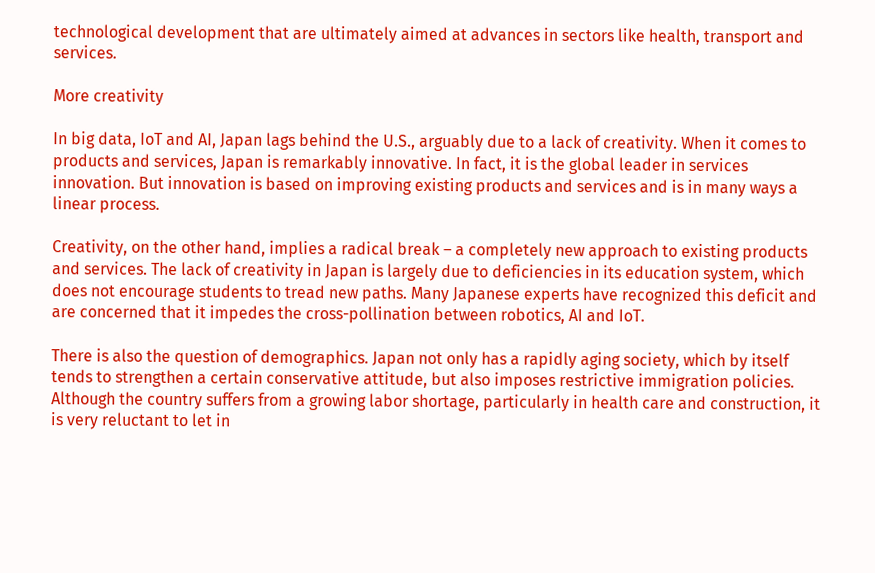technological development that are ultimately aimed at advances in sectors like health, transport and services.

More creativity

In big data, IoT and AI, Japan lags behind the U.S., arguably due to a lack of creativity. When it comes to products and services, Japan is remarkably innovative. In fact, it is the global leader in services innovation. But innovation is based on improving existing products and services and is in many ways a linear process.

Creativity, on the other hand, implies a radical break – a completely new approach to existing products and services. The lack of creativity in Japan is largely due to deficiencies in its education system, which does not encourage students to tread new paths. Many Japanese experts have recognized this deficit and are concerned that it impedes the cross-pollination between robotics, AI and IoT.

There is also the question of demographics. Japan not only has a rapidly aging society, which by itself tends to strengthen a certain conservative attitude, but also imposes restrictive immigration policies. Although the country suffers from a growing labor shortage, particularly in health care and construction, it is very reluctant to let in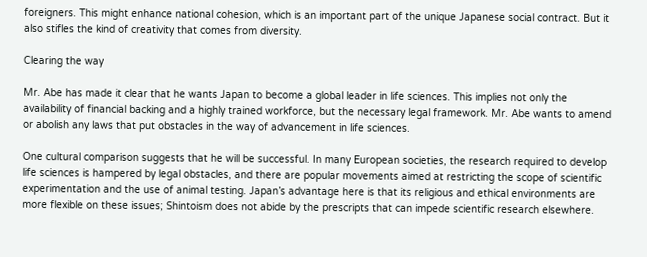foreigners. This might enhance national cohesion, which is an important part of the unique Japanese social contract. But it also stifles the kind of creativity that comes from diversity.

Clearing the way

Mr. Abe has made it clear that he wants Japan to become a global leader in life sciences. This implies not only the availability of financial backing and a highly trained workforce, but the necessary legal framework. Mr. Abe wants to amend or abolish any laws that put obstacles in the way of advancement in life sciences.

One cultural comparison suggests that he will be successful. In many European societies, the research required to develop life sciences is hampered by legal obstacles, and there are popular movements aimed at restricting the scope of scientific experimentation and the use of animal testing. Japan’s advantage here is that its religious and ethical environments are more flexible on these issues; Shintoism does not abide by the prescripts that can impede scientific research elsewhere.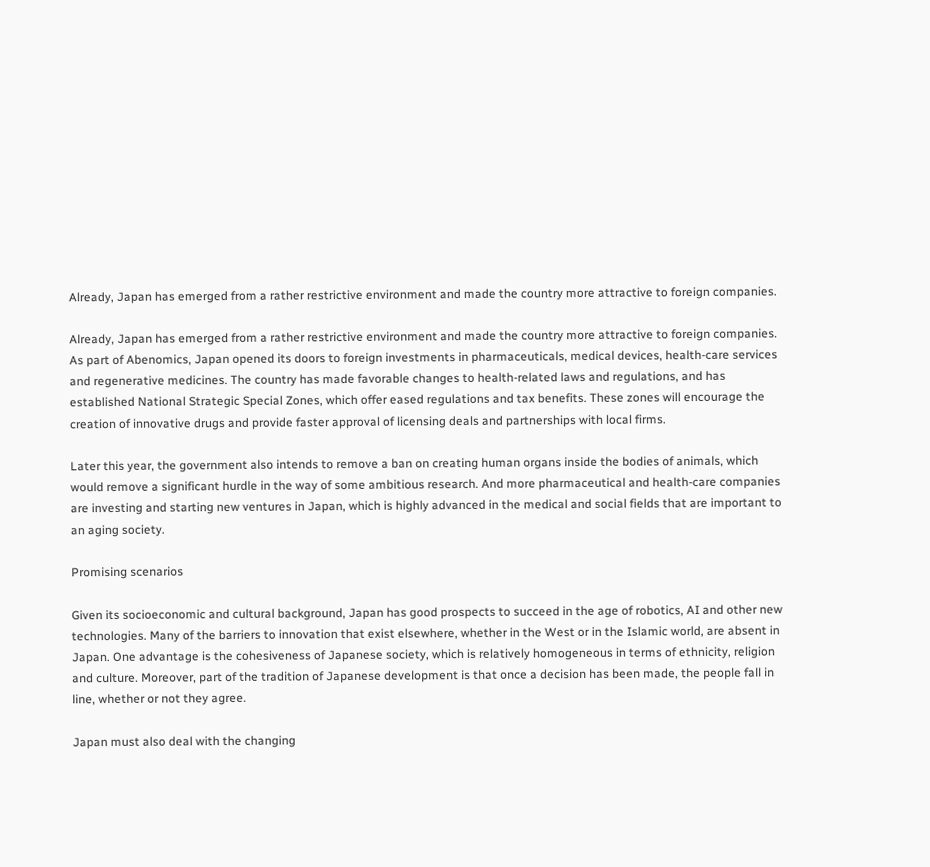Already, Japan has emerged from a rather restrictive environment and made the country more attractive to foreign companies.

Already, Japan has emerged from a rather restrictive environment and made the country more attractive to foreign companies. As part of Abenomics, Japan opened its doors to foreign investments in pharmaceuticals, medical devices, health-care services and regenerative medicines. The country has made favorable changes to health-related laws and regulations, and has established National Strategic Special Zones, which offer eased regulations and tax benefits. These zones will encourage the creation of innovative drugs and provide faster approval of licensing deals and partnerships with local firms.

Later this year, the government also intends to remove a ban on creating human organs inside the bodies of animals, which would remove a significant hurdle in the way of some ambitious research. And more pharmaceutical and health-care companies are investing and starting new ventures in Japan, which is highly advanced in the medical and social fields that are important to an aging society.

Promising scenarios

Given its socioeconomic and cultural background, Japan has good prospects to succeed in the age of robotics, AI and other new technologies. Many of the barriers to innovation that exist elsewhere, whether in the West or in the Islamic world, are absent in Japan. One advantage is the cohesiveness of Japanese society, which is relatively homogeneous in terms of ethnicity, religion and culture. Moreover, part of the tradition of Japanese development is that once a decision has been made, the people fall in line, whether or not they agree.

Japan must also deal with the changing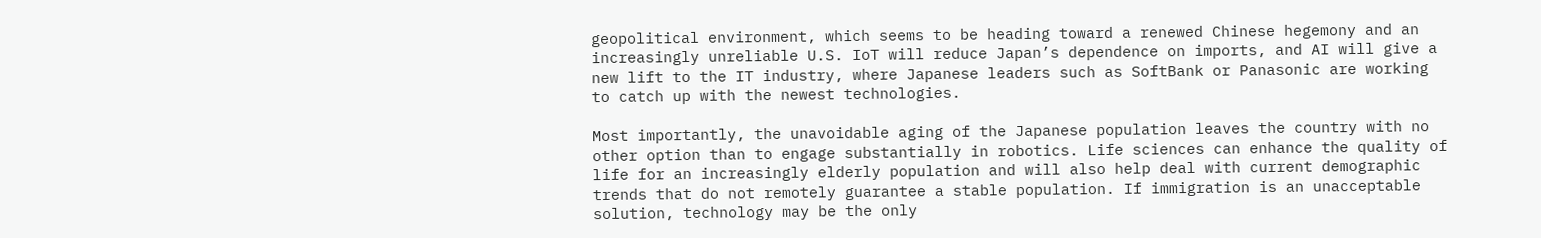geopolitical environment, which seems to be heading toward a renewed Chinese hegemony and an increasingly unreliable U.S. IoT will reduce Japan’s dependence on imports, and AI will give a new lift to the IT industry, where Japanese leaders such as SoftBank or Panasonic are working to catch up with the newest technologies.

Most importantly, the unavoidable aging of the Japanese population leaves the country with no other option than to engage substantially in robotics. Life sciences can enhance the quality of life for an increasingly elderly population and will also help deal with current demographic trends that do not remotely guarantee a stable population. If immigration is an unacceptable solution, technology may be the only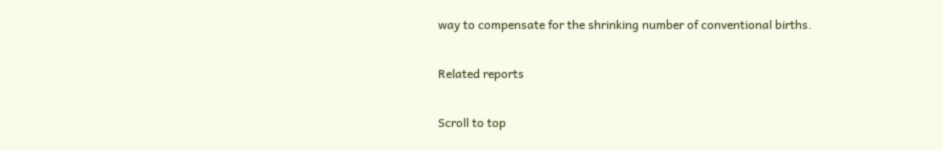way to compensate for the shrinking number of conventional births.

Related reports

Scroll to top